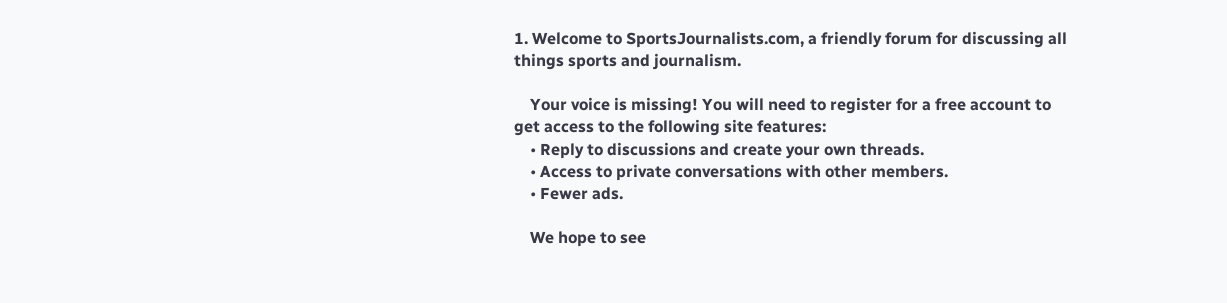1. Welcome to SportsJournalists.com, a friendly forum for discussing all things sports and journalism.

    Your voice is missing! You will need to register for a free account to get access to the following site features:
    • Reply to discussions and create your own threads.
    • Access to private conversations with other members.
    • Fewer ads.

    We hope to see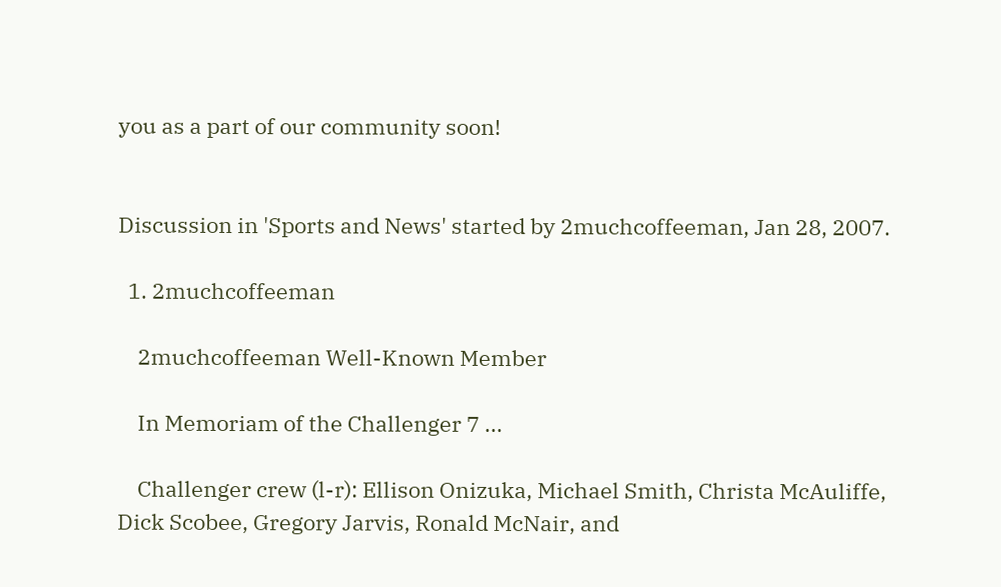you as a part of our community soon!


Discussion in 'Sports and News' started by 2muchcoffeeman, Jan 28, 2007.

  1. 2muchcoffeeman

    2muchcoffeeman Well-Known Member

    In Memoriam of the Challenger 7 ...

    Challenger crew (l-r): Ellison Onizuka, Michael Smith, Christa McAuliffe, Dick Scobee, Gregory Jarvis, Ronald McNair, and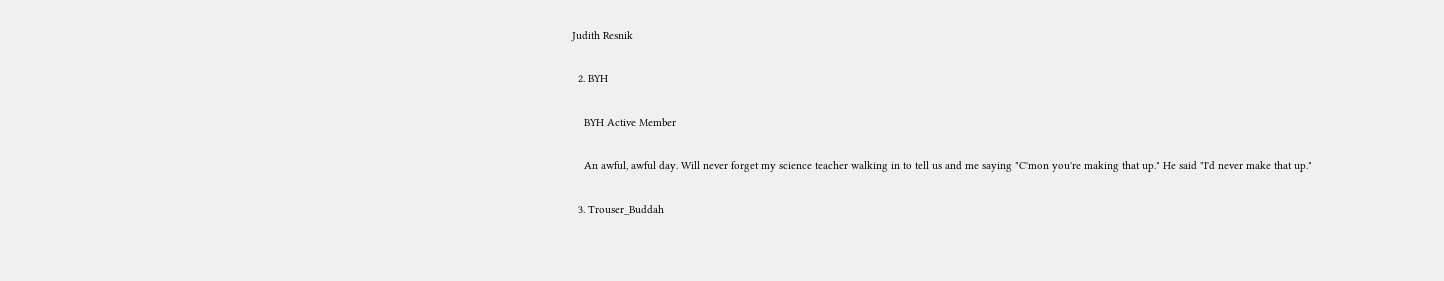Judith Resnik

  2. BYH

    BYH Active Member

    An awful, awful day. Will never forget my science teacher walking in to tell us and me saying "C'mon you're making that up." He said "I'd never make that up."

  3. Trouser_Buddah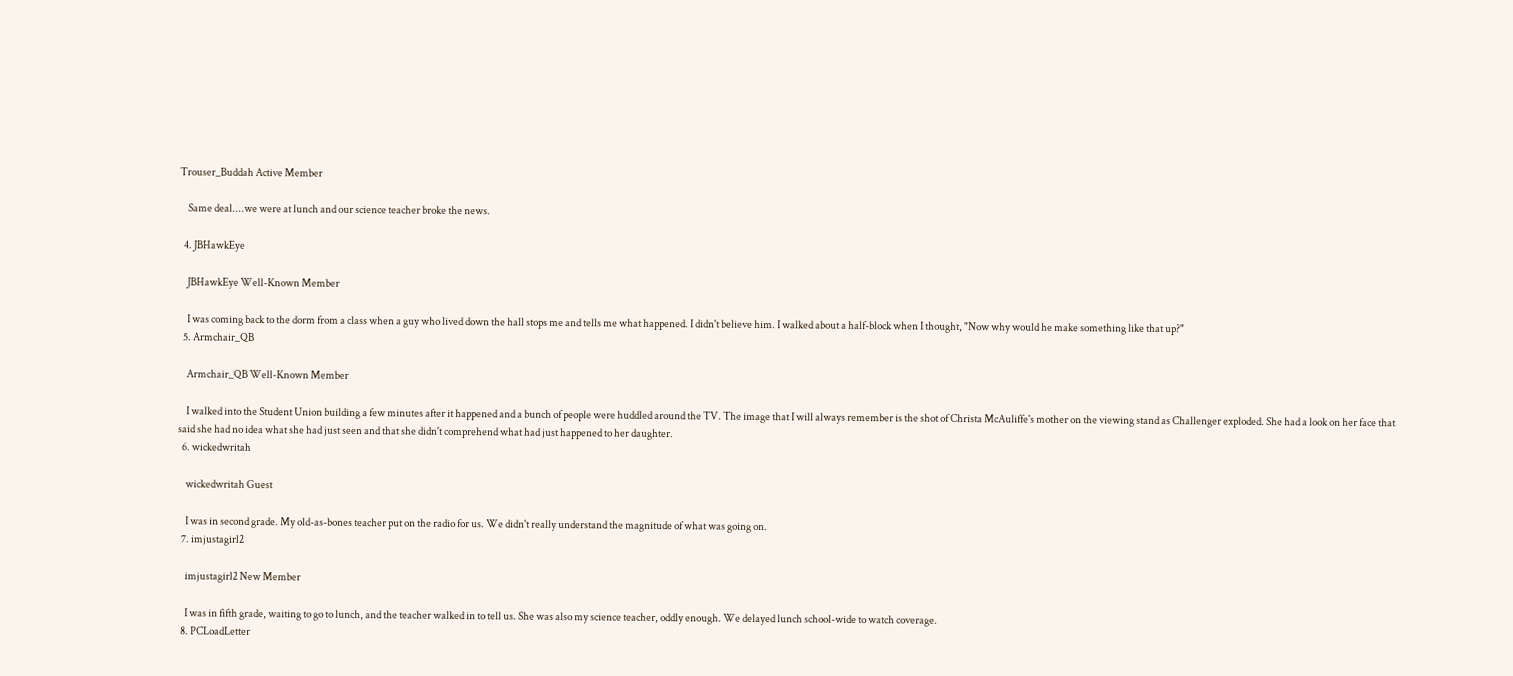Trouser_Buddah Active Member

    Same deal....we were at lunch and our science teacher broke the news.

  4. JBHawkEye

    JBHawkEye Well-Known Member

    I was coming back to the dorm from a class when a guy who lived down the hall stops me and tells me what happened. I didn't believe him. I walked about a half-block when I thought, "Now why would he make something like that up?"
  5. Armchair_QB

    Armchair_QB Well-Known Member

    I walked into the Student Union building a few minutes after it happened and a bunch of people were huddled around the TV. The image that I will always remember is the shot of Christa McAuliffe's mother on the viewing stand as Challenger exploded. She had a look on her face that said she had no idea what she had just seen and that she didn't comprehend what had just happened to her daughter.
  6. wickedwritah

    wickedwritah Guest

    I was in second grade. My old-as-bones teacher put on the radio for us. We didn't really understand the magnitude of what was going on.
  7. imjustagirl2

    imjustagirl2 New Member

    I was in fifth grade, waiting to go to lunch, and the teacher walked in to tell us. She was also my science teacher, oddly enough. We delayed lunch school-wide to watch coverage.
  8. PCLoadLetter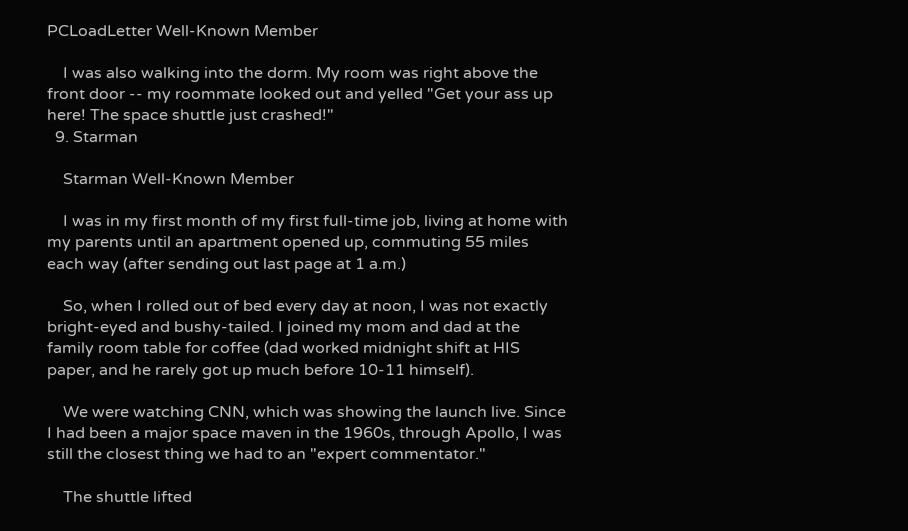PCLoadLetter Well-Known Member

    I was also walking into the dorm. My room was right above the front door -- my roommate looked out and yelled "Get your ass up here! The space shuttle just crashed!"
  9. Starman

    Starman Well-Known Member

    I was in my first month of my first full-time job, living at home with my parents until an apartment opened up, commuting 55 miles each way (after sending out last page at 1 a.m.)

    So, when I rolled out of bed every day at noon, I was not exactly bright-eyed and bushy-tailed. I joined my mom and dad at the family room table for coffee (dad worked midnight shift at HIS paper, and he rarely got up much before 10-11 himself).

    We were watching CNN, which was showing the launch live. Since I had been a major space maven in the 1960s, through Apollo, I was still the closest thing we had to an "expert commentator."

    The shuttle lifted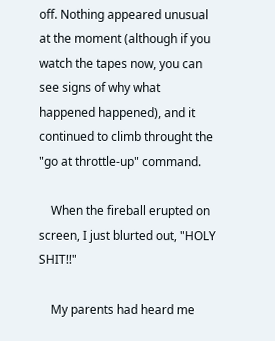off. Nothing appeared unusual at the moment (although if you watch the tapes now, you can see signs of why what happened happened), and it continued to climb throught the "go at throttle-up" command.

    When the fireball erupted on screen, I just blurted out, "HOLY SHIT!!"

    My parents had heard me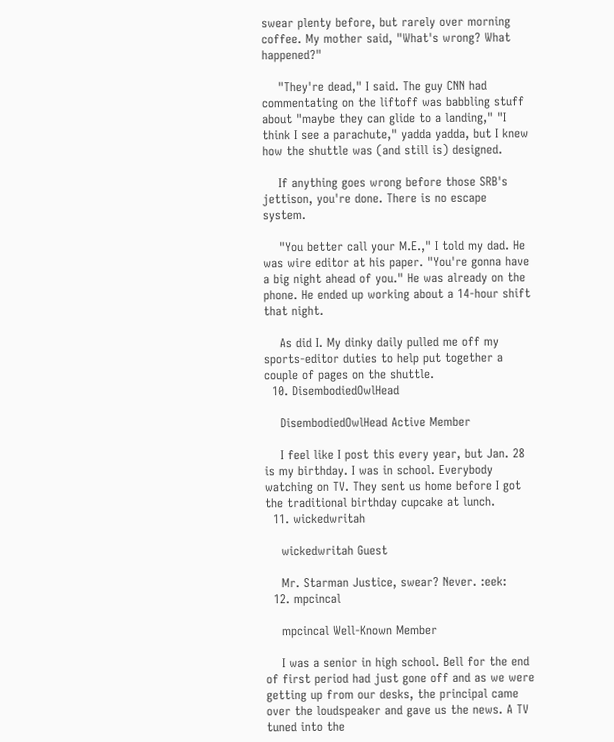swear plenty before, but rarely over morning coffee. My mother said, "What's wrong? What happened?"

    "They're dead," I said. The guy CNN had commentating on the liftoff was babbling stuff about "maybe they can glide to a landing," "I think I see a parachute," yadda yadda, but I knew how the shuttle was (and still is) designed.

    If anything goes wrong before those SRB's jettison, you're done. There is no escape system.

    "You better call your M.E.," I told my dad. He was wire editor at his paper. "You're gonna have a big night ahead of you." He was already on the phone. He ended up working about a 14-hour shift that night.

    As did I. My dinky daily pulled me off my sports-editor duties to help put together a couple of pages on the shuttle.
  10. DisembodiedOwlHead

    DisembodiedOwlHead Active Member

    I feel like I post this every year, but Jan. 28 is my birthday. I was in school. Everybody watching on TV. They sent us home before I got the traditional birthday cupcake at lunch.
  11. wickedwritah

    wickedwritah Guest

    Mr. Starman Justice, swear? Never. :eek:
  12. mpcincal

    mpcincal Well-Known Member

    I was a senior in high school. Bell for the end of first period had just gone off and as we were getting up from our desks, the principal came over the loudspeaker and gave us the news. A TV tuned into the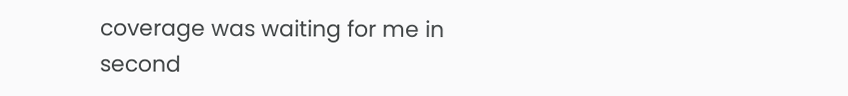coverage was waiting for me in second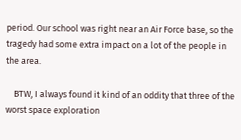period. Our school was right near an Air Force base, so the tragedy had some extra impact on a lot of the people in the area.

    BTW, I always found it kind of an oddity that three of the worst space exploration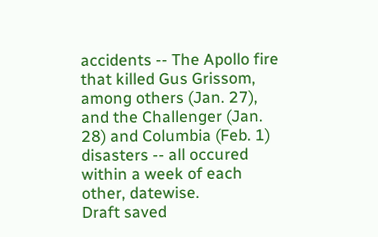accidents -- The Apollo fire that killed Gus Grissom, among others (Jan. 27), and the Challenger (Jan. 28) and Columbia (Feb. 1) disasters -- all occured within a week of each other, datewise.
Draft saved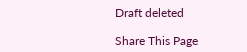Draft deleted

Share This Page